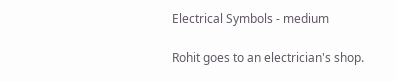Electrical Symbols - medium

Rohit goes to an electrician's shop.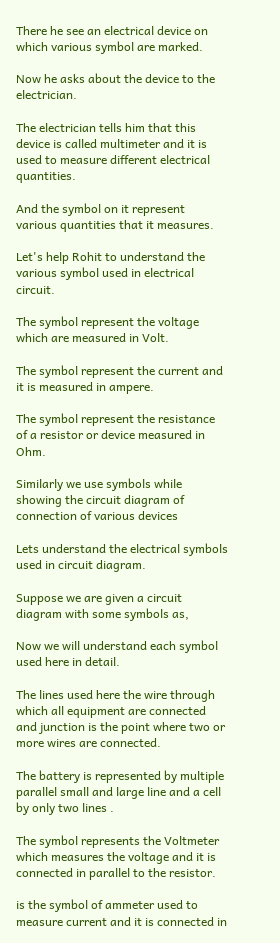There he see an electrical device on which various symbol are marked.

Now he asks about the device to the electrician.

The electrician tells him that this device is called multimeter and it is used to measure different electrical quantities.

And the symbol on it represent various quantities that it measures.

Let's help Rohit to understand the various symbol used in electrical circuit.

The symbol represent the voltage which are measured in Volt.

The symbol represent the current and it is measured in ampere.

The symbol represent the resistance of a resistor or device measured in Ohm.

Similarly we use symbols while showing the circuit diagram of connection of various devices

Lets understand the electrical symbols used in circuit diagram.

Suppose we are given a circuit diagram with some symbols as,

Now we will understand each symbol used here in detail.

The lines used here the wire through which all equipment are connected and junction is the point where two or more wires are connected.

The battery is represented by multiple parallel small and large line and a cell by only two lines .

The symbol represents the Voltmeter which measures the voltage and it is connected in parallel to the resistor.

is the symbol of ammeter used to measure current and it is connected in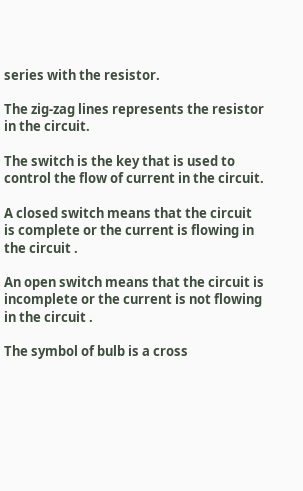series with the resistor.

The zig-zag lines represents the resistor in the circuit.

The switch is the key that is used to control the flow of current in the circuit.

A closed switch means that the circuit is complete or the current is flowing in the circuit .

An open switch means that the circuit is incomplete or the current is not flowing in the circuit .

The symbol of bulb is a cross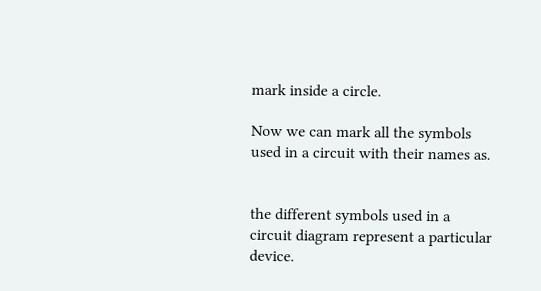mark inside a circle.

Now we can mark all the symbols used in a circuit with their names as.


the different symbols used in a circuit diagram represent a particular device.